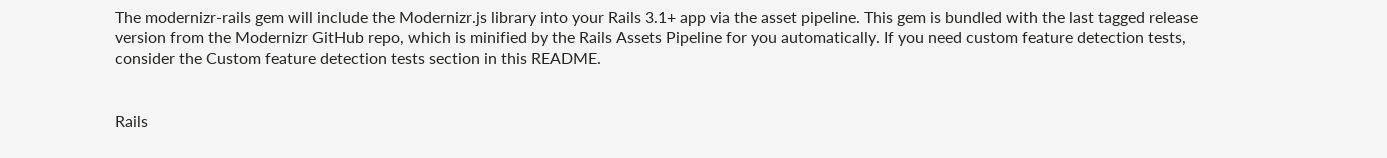The modernizr-rails gem will include the Modernizr.js library into your Rails 3.1+ app via the asset pipeline. This gem is bundled with the last tagged release version from the Modernizr GitHub repo, which is minified by the Rails Assets Pipeline for you automatically. If you need custom feature detection tests, consider the Custom feature detection tests section in this README.


Rails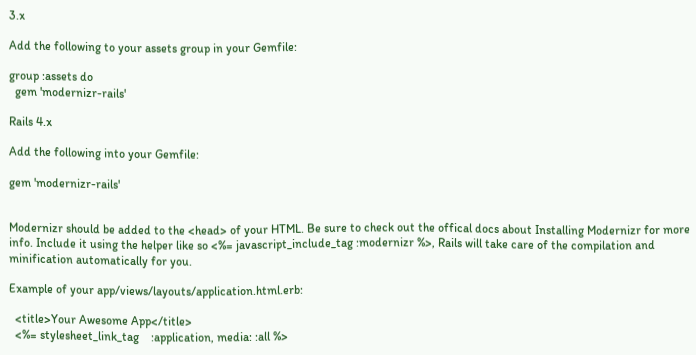3.x

Add the following to your assets group in your Gemfile:

group :assets do
  gem 'modernizr-rails'

Rails 4.x

Add the following into your Gemfile:

gem 'modernizr-rails'


Modernizr should be added to the <head> of your HTML. Be sure to check out the offical docs about Installing Modernizr for more info. Include it using the helper like so <%= javascript_include_tag :modernizr %>, Rails will take care of the compilation and minification automatically for you.

Example of your app/views/layouts/application.html.erb:

  <title>Your Awesome App</title>
  <%= stylesheet_link_tag    :application, media: :all %>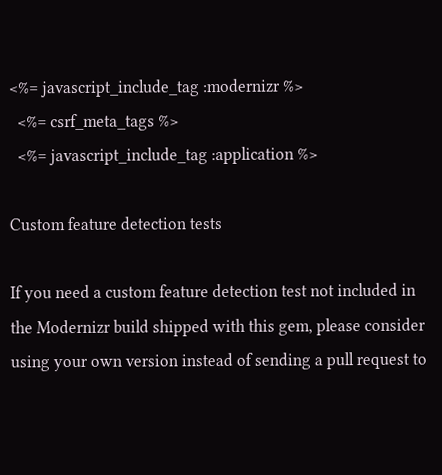<%= javascript_include_tag :modernizr %>
  <%= csrf_meta_tags %>
  <%= javascript_include_tag :application %>

Custom feature detection tests

If you need a custom feature detection test not included in the Modernizr build shipped with this gem, please consider using your own version instead of sending a pull request to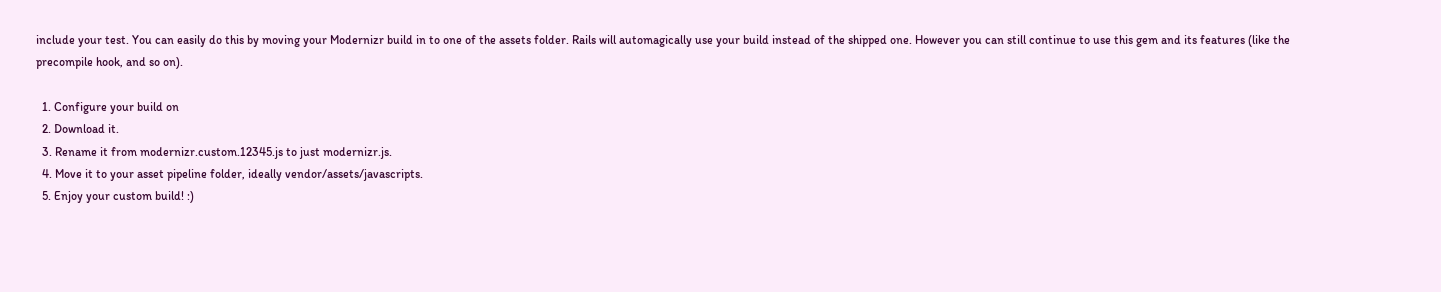include your test. You can easily do this by moving your Modernizr build in to one of the assets folder. Rails will automagically use your build instead of the shipped one. However you can still continue to use this gem and its features (like the precompile hook, and so on).

  1. Configure your build on
  2. Download it.
  3. Rename it from modernizr.custom.12345.js to just modernizr.js.
  4. Move it to your asset pipeline folder, ideally vendor/assets/javascripts.
  5. Enjoy your custom build! :)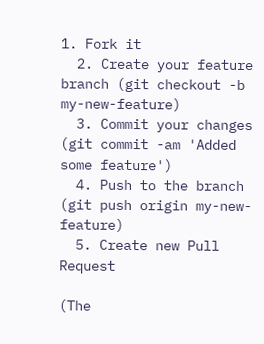1. Fork it
  2. Create your feature branch (git checkout -b my-new-feature)
  3. Commit your changes (git commit -am 'Added some feature')
  4. Push to the branch (git push origin my-new-feature)
  5. Create new Pull Request

(The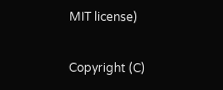MIT license)

Copyright (C)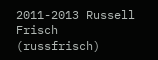2011-2013 Russell Frisch (russfrisch)